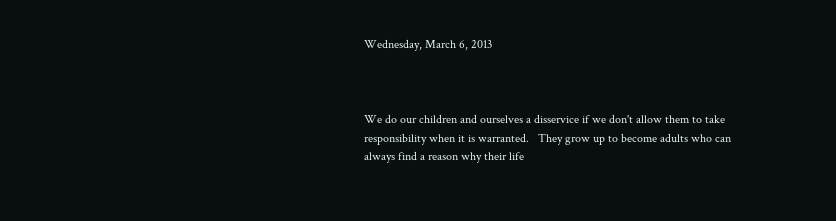Wednesday, March 6, 2013



We do our children and ourselves a disservice if we don't allow them to take responsibility when it is warranted.   They grow up to become adults who can always find a reason why their life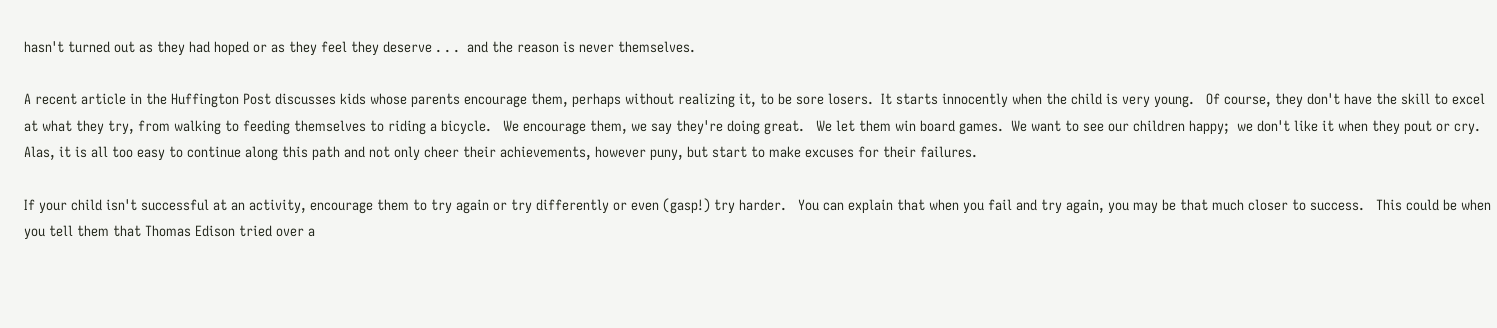hasn't turned out as they had hoped or as they feel they deserve . . .  and the reason is never themselves.

A recent article in the Huffington Post discusses kids whose parents encourage them, perhaps without realizing it, to be sore losers.  It starts innocently when the child is very young.   Of course, they don't have the skill to excel at what they try, from walking to feeding themselves to riding a bicycle.   We encourage them, we say they're doing great.   We let them win board games.  We want to see our children happy;  we don't like it when they pout or cry.  Alas, it is all too easy to continue along this path and not only cheer their achievements, however puny, but start to make excuses for their failures.

If your child isn't successful at an activity, encourage them to try again or try differently or even (gasp!) try harder.   You can explain that when you fail and try again, you may be that much closer to success.   This could be when you tell them that Thomas Edison tried over a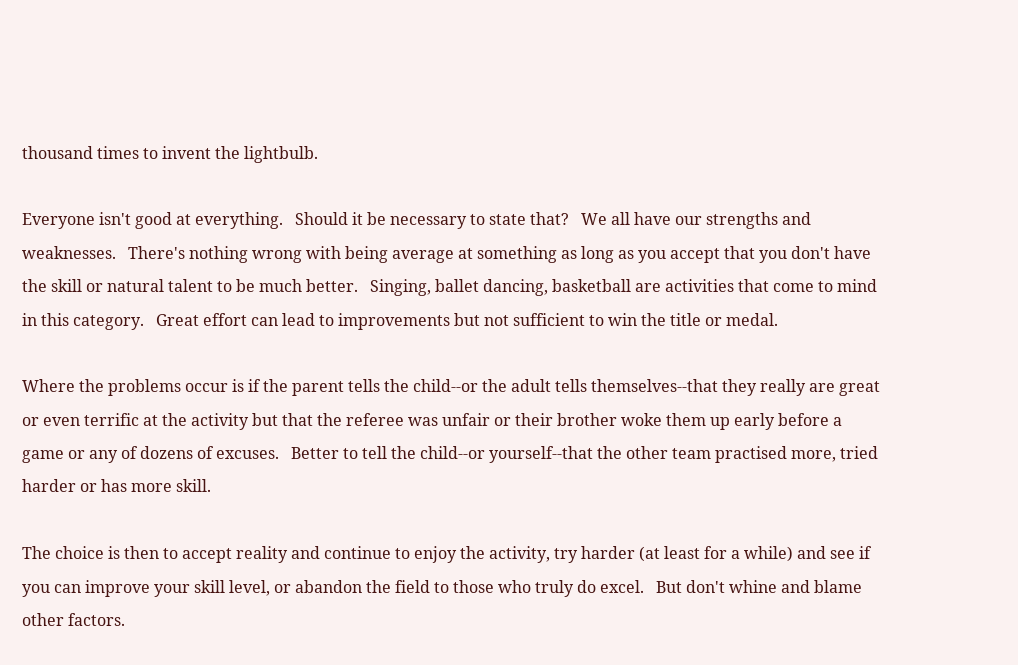thousand times to invent the lightbulb.

Everyone isn't good at everything.   Should it be necessary to state that?   We all have our strengths and weaknesses.   There's nothing wrong with being average at something as long as you accept that you don't have the skill or natural talent to be much better.   Singing, ballet dancing, basketball are activities that come to mind in this category.   Great effort can lead to improvements but not sufficient to win the title or medal.

Where the problems occur is if the parent tells the child--or the adult tells themselves--that they really are great or even terrific at the activity but that the referee was unfair or their brother woke them up early before a game or any of dozens of excuses.   Better to tell the child--or yourself--that the other team practised more, tried harder or has more skill.

The choice is then to accept reality and continue to enjoy the activity, try harder (at least for a while) and see if you can improve your skill level, or abandon the field to those who truly do excel.   But don't whine and blame other factors.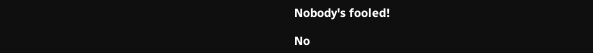Nobody's fooled!

No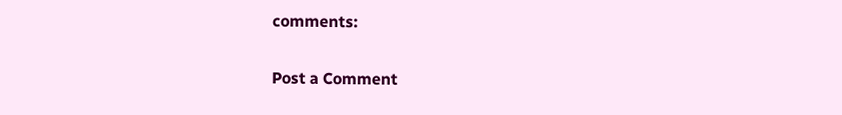comments:

Post a Comment